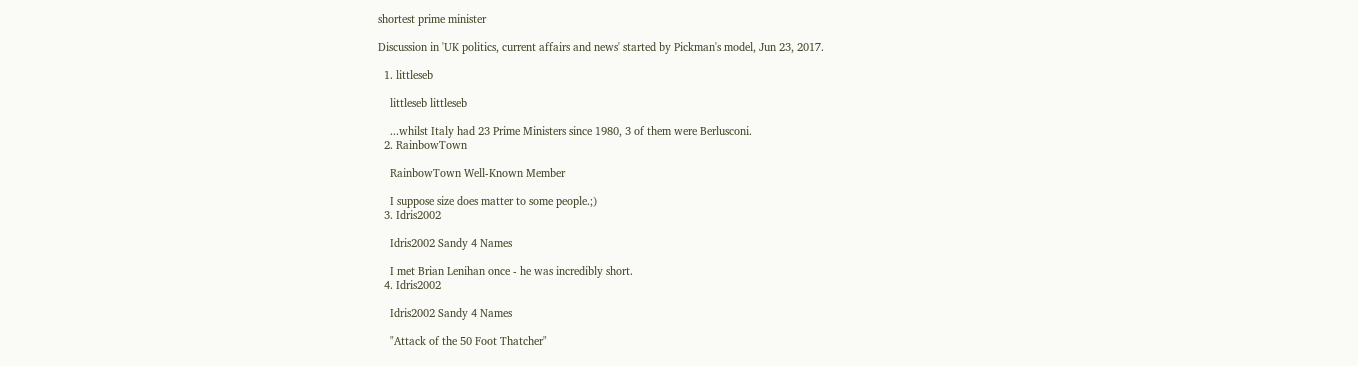shortest prime minister

Discussion in 'UK politics, current affairs and news' started by Pickman's model, Jun 23, 2017.

  1. littleseb

    littleseb littleseb

    ...whilst Italy had 23 Prime Ministers since 1980, 3 of them were Berlusconi.
  2. RainbowTown

    RainbowTown Well-Known Member

    I suppose size does matter to some people.;)
  3. Idris2002

    Idris2002 Sandy 4 Names

    I met Brian Lenihan once - he was incredibly short.
  4. Idris2002

    Idris2002 Sandy 4 Names

    "Attack of the 50 Foot Thatcher"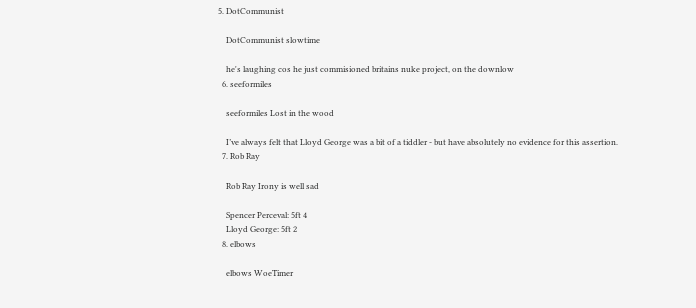5. DotCommunist

    DotCommunist slowtime

    he's laughing cos he just commisioned britains nuke project, on the downlow
  6. seeformiles

    seeformiles Lost in the wood

    I’ve always felt that Lloyd George was a bit of a tiddler - but have absolutely no evidence for this assertion.
  7. Rob Ray

    Rob Ray Irony is well sad

    Spencer Perceval: 5ft 4
    Lloyd George: 5ft 2
  8. elbows

    elbows WoeTimer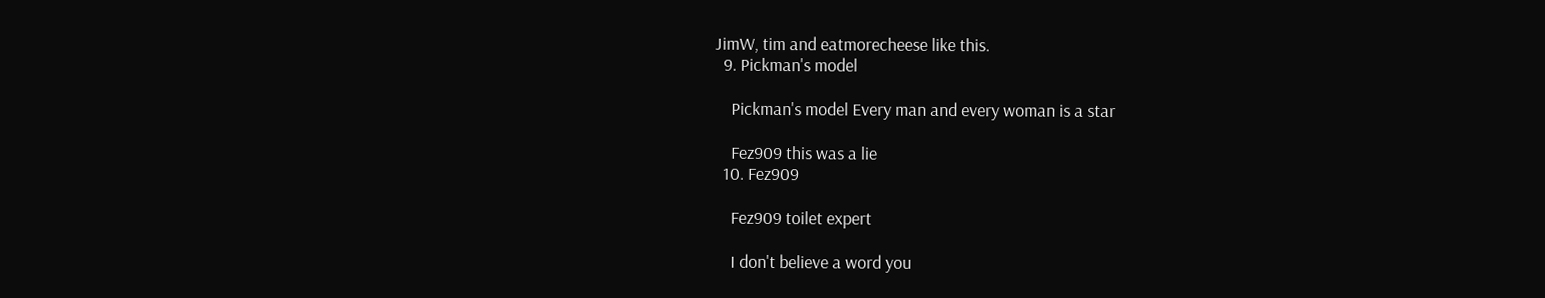JimW, tim and eatmorecheese like this.
  9. Pickman's model

    Pickman's model Every man and every woman is a star

    Fez909 this was a lie
  10. Fez909

    Fez909 toilet expert

    I don't believe a word you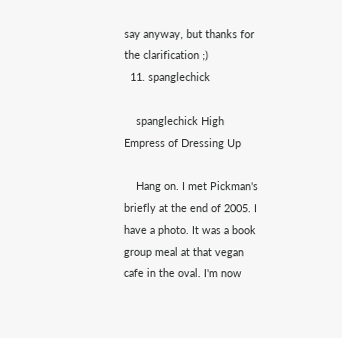say anyway, but thanks for the clarification ;)
  11. spanglechick

    spanglechick High Empress of Dressing Up

    Hang on. I met Pickman's briefly at the end of 2005. I have a photo. It was a book group meal at that vegan cafe in the oval. I'm now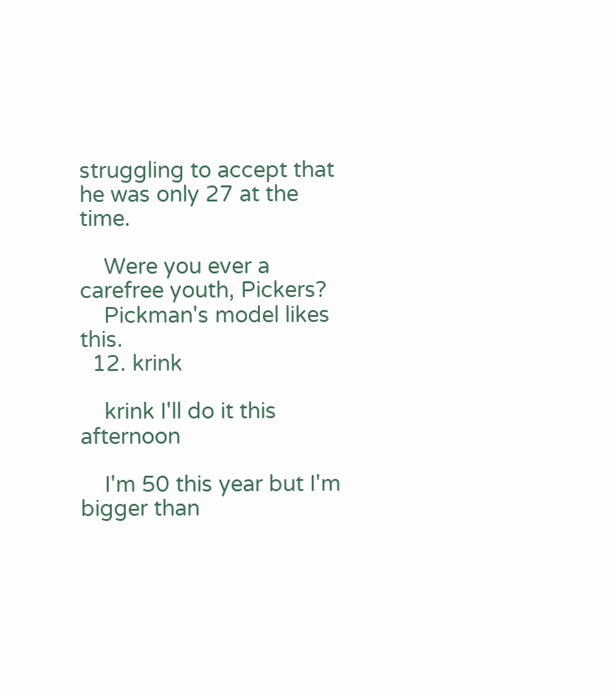struggling to accept that he was only 27 at the time.

    Were you ever a carefree youth, Pickers?
    Pickman's model likes this.
  12. krink

    krink I'll do it this afternoon

    I'm 50 this year but I'm bigger than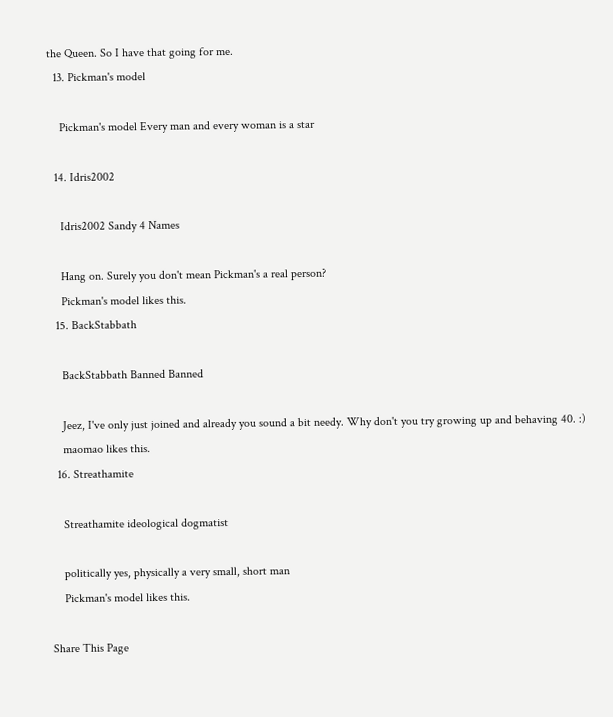the Queen. So I have that going for me.
  13. Pickman's model

    Pickman's model Every man and every woman is a star

  14. Idris2002

    Idris2002 Sandy 4 Names

    Hang on. Surely you don't mean Pickman's a real person?
    Pickman's model likes this.
  15. BackStabbath

    BackStabbath Banned Banned

    Jeez, I've only just joined and already you sound a bit needy. Why don't you try growing up and behaving 40. :)
    maomao likes this.
  16. Streathamite

    Streathamite ideological dogmatist

    politically yes, physically a very small, short man
    Pickman's model likes this.

Share This Page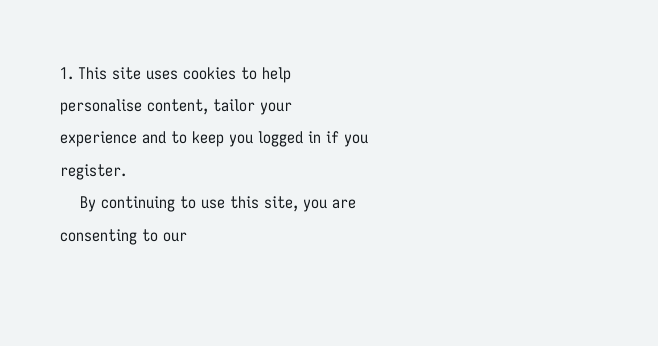1. This site uses cookies to help personalise content, tailor your experience and to keep you logged in if you register.
    By continuing to use this site, you are consenting to our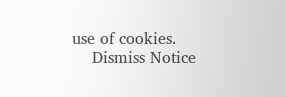use of cookies.
    Dismiss Notice